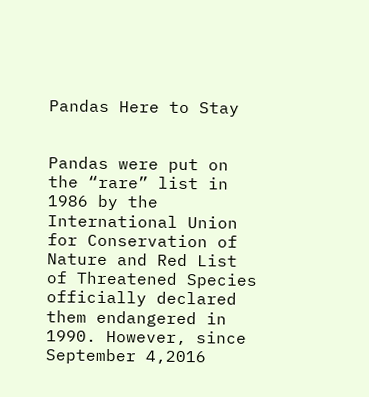Pandas Here to Stay


Pandas were put on the “rare” list in 1986 by the International Union for Conservation of Nature and Red List of Threatened Species officially declared them endangered in 1990. However, since September 4,2016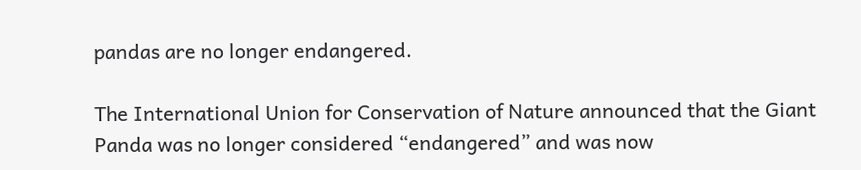pandas are no longer endangered.

The International Union for Conservation of Nature announced that the Giant Panda was no longer considered “endangered” and was now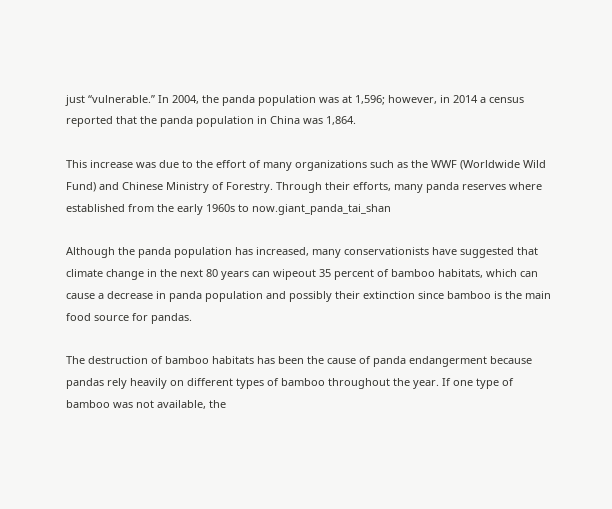just “vulnerable.” In 2004, the panda population was at 1,596; however, in 2014 a census reported that the panda population in China was 1,864.

This increase was due to the effort of many organizations such as the WWF (Worldwide Wild Fund) and Chinese Ministry of Forestry. Through their efforts, many panda reserves where established from the early 1960s to now.giant_panda_tai_shan

Although the panda population has increased, many conservationists have suggested that climate change in the next 80 years can wipeout 35 percent of bamboo habitats, which can cause a decrease in panda population and possibly their extinction since bamboo is the main food source for pandas.

The destruction of bamboo habitats has been the cause of panda endangerment because pandas rely heavily on different types of bamboo throughout the year. If one type of bamboo was not available, the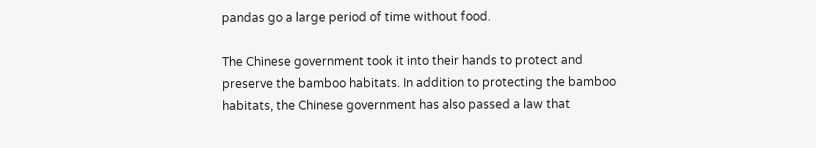pandas go a large period of time without food.

The Chinese government took it into their hands to protect and preserve the bamboo habitats. In addition to protecting the bamboo habitats, the Chinese government has also passed a law that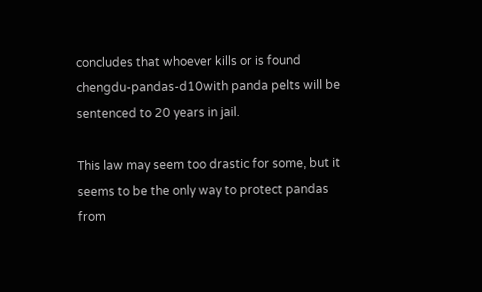concludes that whoever kills or is found chengdu-pandas-d10with panda pelts will be sentenced to 20 years in jail.

This law may seem too drastic for some, but it seems to be the only way to protect pandas from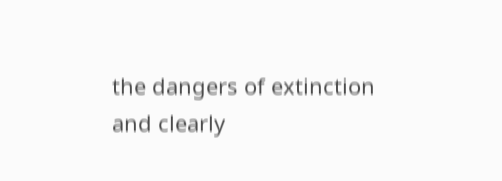the dangers of extinction and clearly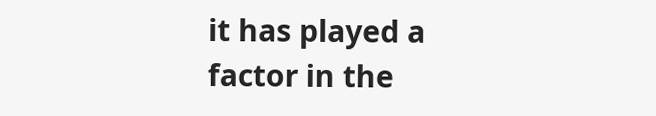it has played a factor in the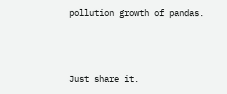pollution growth of pandas.





Just share it.